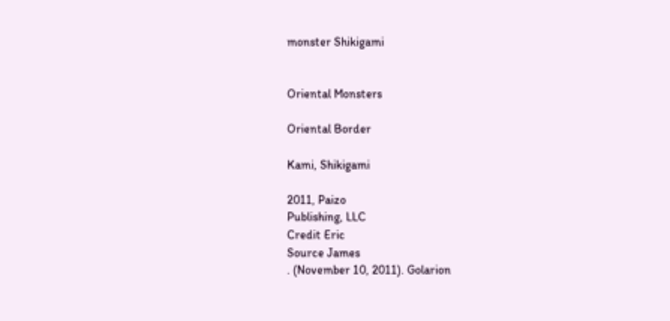monster Shikigami


Oriental Monsters

Oriental Border

Kami, Shikigami

2011, Paizo
Publishing, LLC
Credit Eric
Source James
. (November 10, 2011). Golarion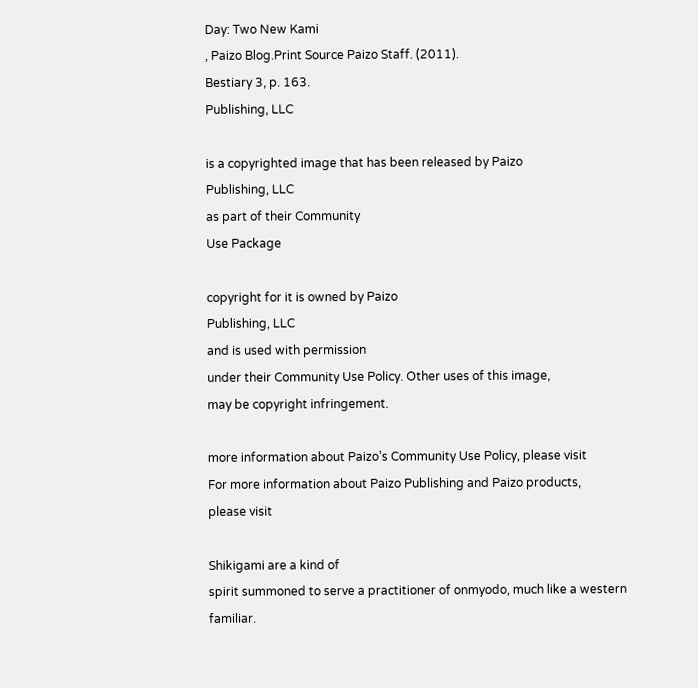Day: Two New Kami
, Paizo Blog.Print Source Paizo Staff. (2011).
Bestiary 3, p. 163.
Publishing, LLC

is a copyrighted image that has been released by Paizo
Publishing, LLC
as part of their Community
Use Package

copyright for it is owned by Paizo
Publishing, LLC
and is used with permission
under their Community Use Policy. Other uses of this image,
may be copyright infringement.

more information about Paizo’s Community Use Policy, please visit
For more information about Paizo Publishing and Paizo products,
please visit

Shikigami are a kind of
spirit summoned to serve a practitioner of onmyodo, much like a western familiar.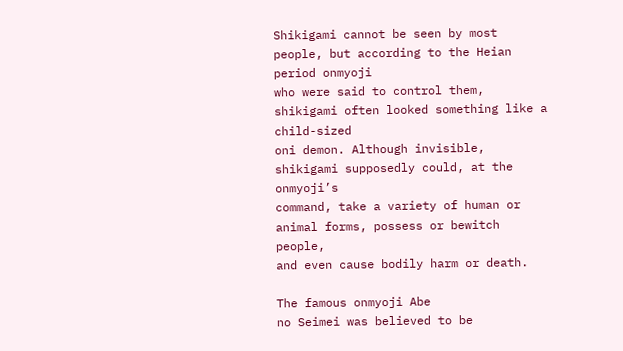Shikigami cannot be seen by most people, but according to the Heian period onmyoji
who were said to control them, shikigami often looked something like a child-sized
oni demon. Although invisible, shikigami supposedly could, at the onmyoji’s
command, take a variety of human or animal forms, possess or bewitch people,
and even cause bodily harm or death.

The famous onmyoji Abe
no Seimei was believed to be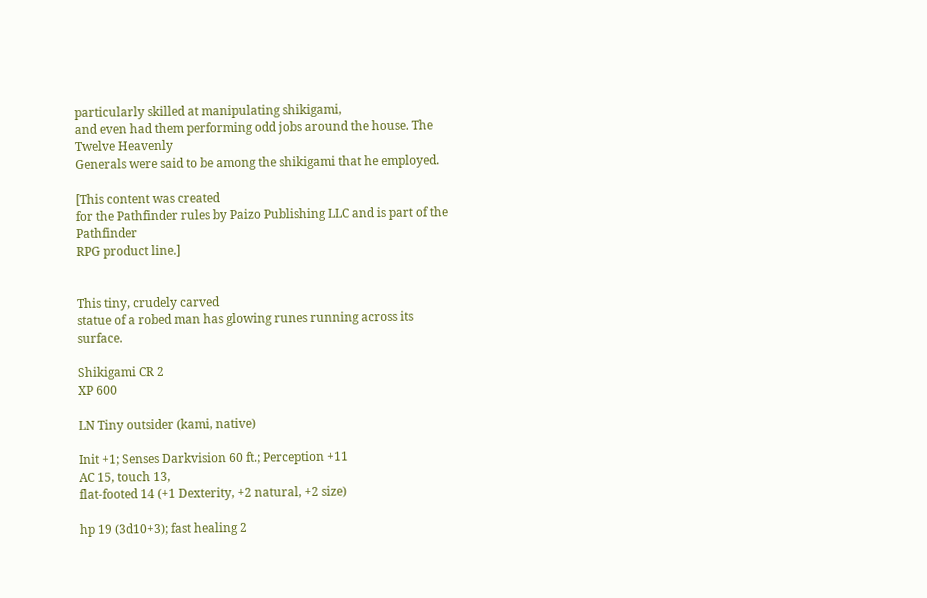particularly skilled at manipulating shikigami,
and even had them performing odd jobs around the house. The Twelve Heavenly
Generals were said to be among the shikigami that he employed.

[This content was created
for the Pathfinder rules by Paizo Publishing LLC and is part of the Pathfinder
RPG product line.]


This tiny, crudely carved
statue of a robed man has glowing runes running across its surface.

Shikigami CR 2
XP 600

LN Tiny outsider (kami, native)

Init +1; Senses Darkvision 60 ft.; Perception +11
AC 15, touch 13,
flat-footed 14 (+1 Dexterity, +2 natural, +2 size)

hp 19 (3d10+3); fast healing 2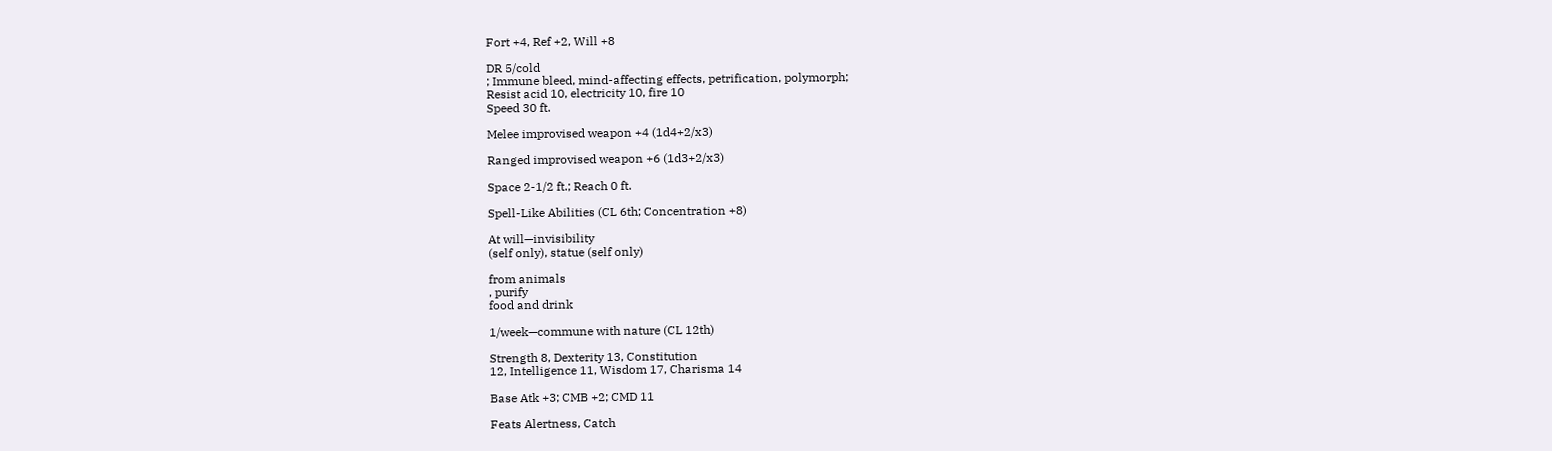Fort +4, Ref +2, Will +8

DR 5/cold
; Immune bleed, mind-affecting effects, petrification, polymorph;
Resist acid 10, electricity 10, fire 10
Speed 30 ft.

Melee improvised weapon +4 (1d4+2/x3)

Ranged improvised weapon +6 (1d3+2/x3)

Space 2-1/2 ft.; Reach 0 ft.

Spell-Like Abilities (CL 6th; Concentration +8)

At will—invisibility
(self only), statue (self only)

from animals
, purify
food and drink

1/week—commune with nature (CL 12th)

Strength 8, Dexterity 13, Constitution
12, Intelligence 11, Wisdom 17, Charisma 14

Base Atk +3; CMB +2; CMD 11

Feats Alertness, Catch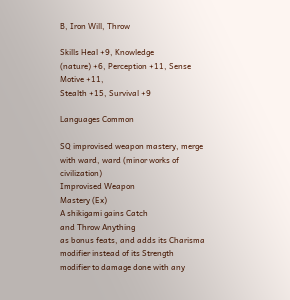B, Iron Will, Throw

Skills Heal +9, Knowledge
(nature) +6, Perception +11, Sense Motive +11,
Stealth +15, Survival +9

Languages Common

SQ improvised weapon mastery, merge with ward, ward (minor works of civilization)
Improvised Weapon
Mastery (Ex)
A shikigami gains Catch
and Throw Anything
as bonus feats, and adds its Charisma
modifier instead of its Strength
modifier to damage done with any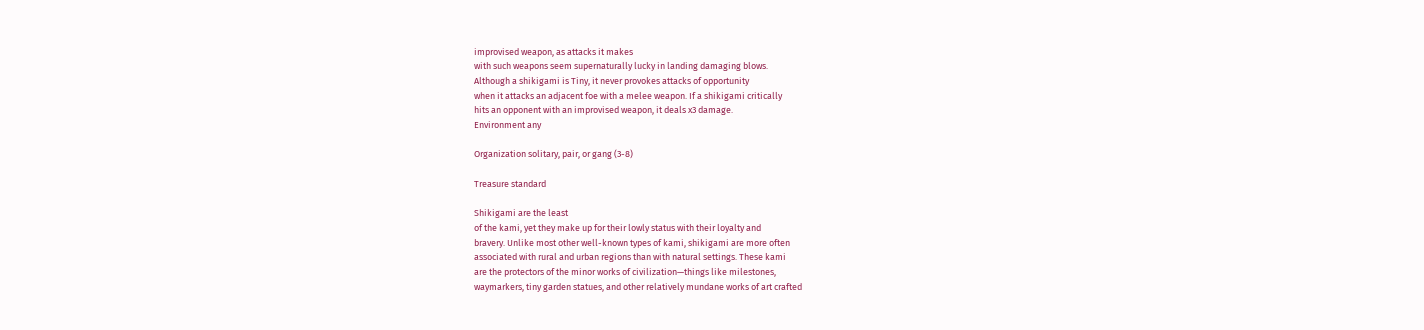improvised weapon, as attacks it makes
with such weapons seem supernaturally lucky in landing damaging blows.
Although a shikigami is Tiny, it never provokes attacks of opportunity
when it attacks an adjacent foe with a melee weapon. If a shikigami critically
hits an opponent with an improvised weapon, it deals x3 damage.
Environment any

Organization solitary, pair, or gang (3-8)

Treasure standard

Shikigami are the least
of the kami, yet they make up for their lowly status with their loyalty and
bravery. Unlike most other well-known types of kami, shikigami are more often
associated with rural and urban regions than with natural settings. These kami
are the protectors of the minor works of civilization—things like milestones,
waymarkers, tiny garden statues, and other relatively mundane works of art crafted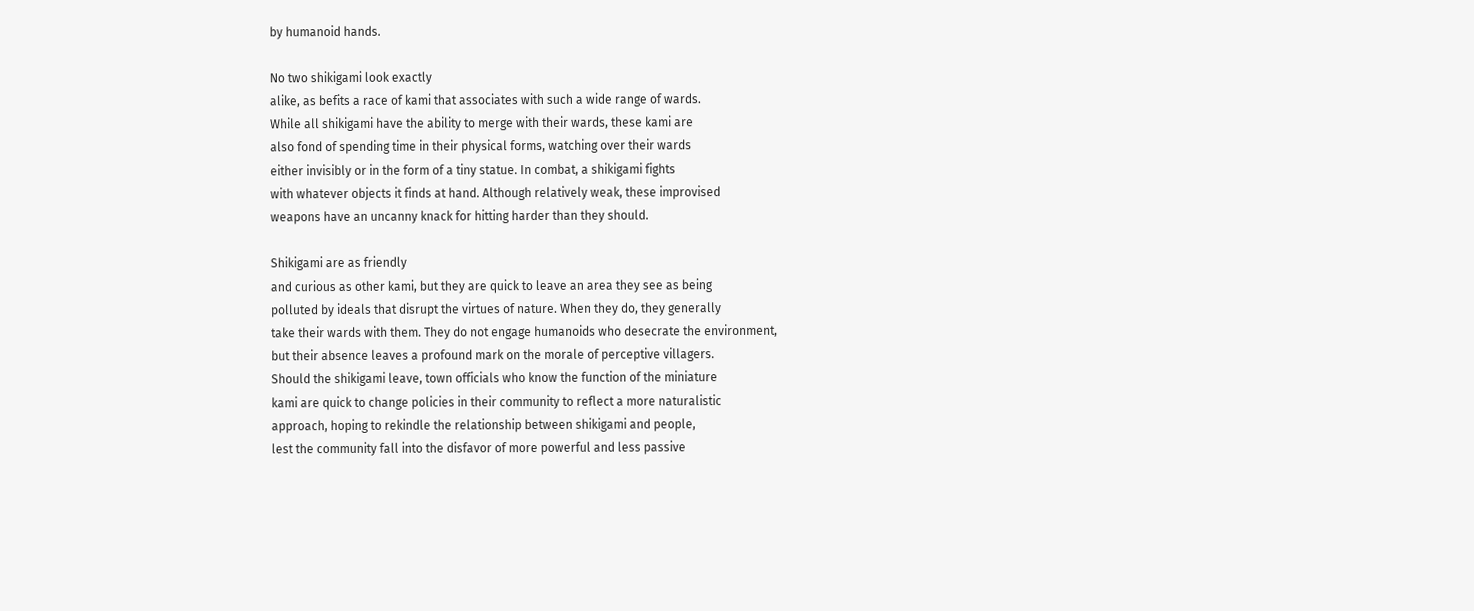by humanoid hands.

No two shikigami look exactly
alike, as befits a race of kami that associates with such a wide range of wards.
While all shikigami have the ability to merge with their wards, these kami are
also fond of spending time in their physical forms, watching over their wards
either invisibly or in the form of a tiny statue. In combat, a shikigami fights
with whatever objects it finds at hand. Although relatively weak, these improvised
weapons have an uncanny knack for hitting harder than they should.

Shikigami are as friendly
and curious as other kami, but they are quick to leave an area they see as being
polluted by ideals that disrupt the virtues of nature. When they do, they generally
take their wards with them. They do not engage humanoids who desecrate the environment,
but their absence leaves a profound mark on the morale of perceptive villagers.
Should the shikigami leave, town officials who know the function of the miniature
kami are quick to change policies in their community to reflect a more naturalistic
approach, hoping to rekindle the relationship between shikigami and people,
lest the community fall into the disfavor of more powerful and less passive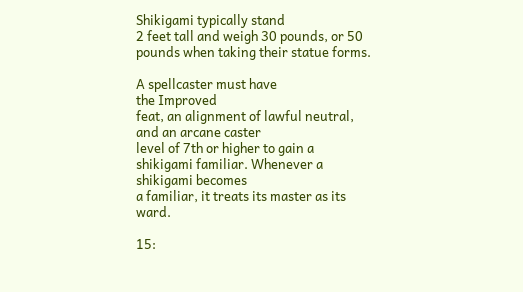Shikigami typically stand
2 feet tall and weigh 30 pounds, or 50 pounds when taking their statue forms.

A spellcaster must have
the Improved
feat, an alignment of lawful neutral, and an arcane caster
level of 7th or higher to gain a shikigami familiar. Whenever a shikigami becomes
a familiar, it treats its master as its ward.

15: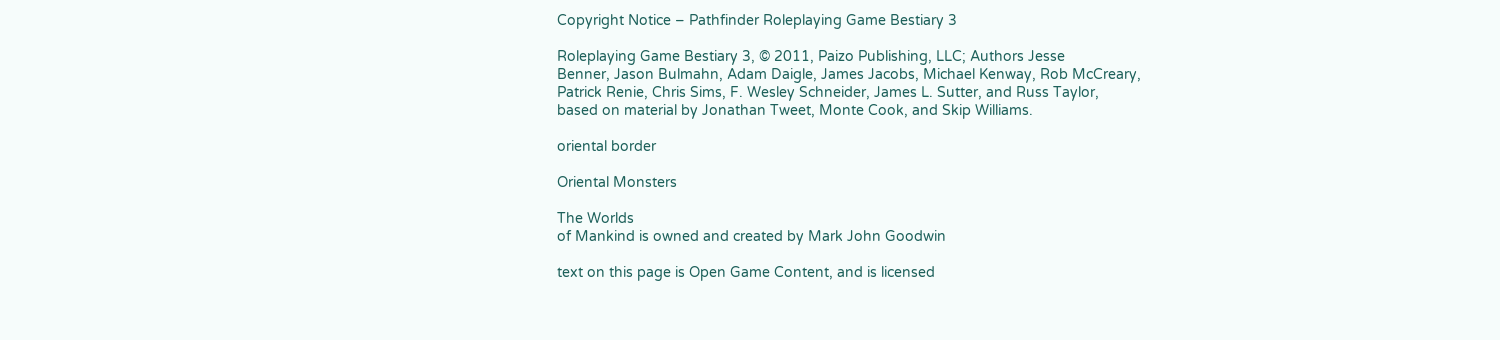Copyright Notice – Pathfinder Roleplaying Game Bestiary 3

Roleplaying Game Bestiary 3, © 2011, Paizo Publishing, LLC; Authors Jesse
Benner, Jason Bulmahn, Adam Daigle, James Jacobs, Michael Kenway, Rob McCreary,
Patrick Renie, Chris Sims, F. Wesley Schneider, James L. Sutter, and Russ Taylor,
based on material by Jonathan Tweet, Monte Cook, and Skip Williams.

oriental border

Oriental Monsters

The Worlds
of Mankind is owned and created by Mark John Goodwin

text on this page is Open Game Content, and is licensed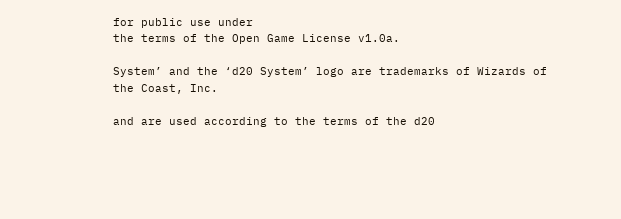for public use under
the terms of the Open Game License v1.0a.

System’ and the ‘d20 System’ logo are trademarks of Wizards of
the Coast, Inc.

and are used according to the terms of the d20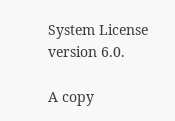System License version 6.0.

A copy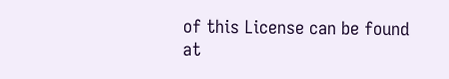of this License can be found at